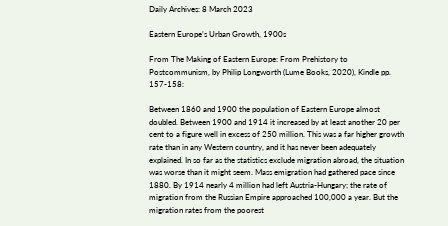Daily Archives: 8 March 2023

Eastern Europe’s Urban Growth, 1900s

From The Making of Eastern Europe: From Prehistory to Postcommunism, by Philip Longworth (Lume Books, 2020), Kindle pp. 157-158:

Between 1860 and 1900 the population of Eastern Europe almost doubled. Between 1900 and 1914 it increased by at least another 20 per cent to a figure well in excess of 250 million. This was a far higher growth rate than in any Western country, and it has never been adequately explained. In so far as the statistics exclude migration abroad, the situation was worse than it might seem. Mass emigration had gathered pace since 1880. By 1914 nearly 4 million had left Austria-Hungary; the rate of migration from the Russian Empire approached 100,000 a year. But the migration rates from the poorest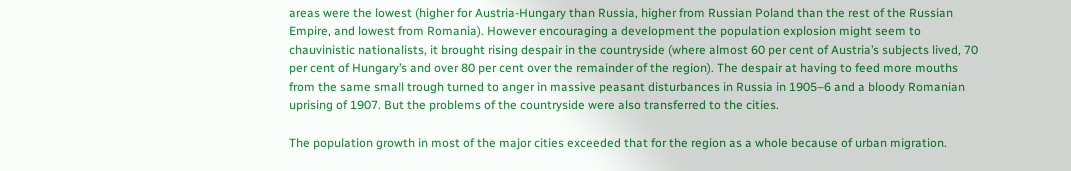areas were the lowest (higher for Austria-Hungary than Russia, higher from Russian Poland than the rest of the Russian Empire, and lowest from Romania). However encouraging a development the population explosion might seem to chauvinistic nationalists, it brought rising despair in the countryside (where almost 60 per cent of Austria’s subjects lived, 70 per cent of Hungary’s and over 80 per cent over the remainder of the region). The despair at having to feed more mouths from the same small trough turned to anger in massive peasant disturbances in Russia in 1905–6 and a bloody Romanian uprising of 1907. But the problems of the countryside were also transferred to the cities.

The population growth in most of the major cities exceeded that for the region as a whole because of urban migration.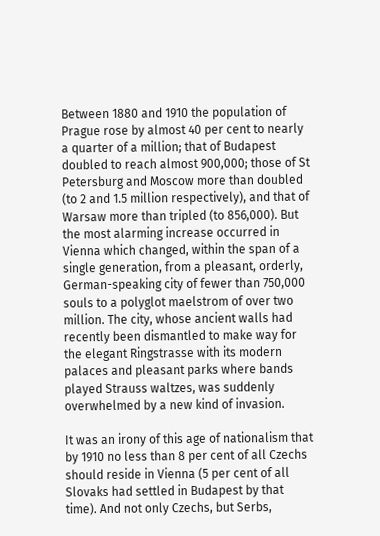Between 1880 and 1910 the population of Prague rose by almost 40 per cent to nearly a quarter of a million; that of Budapest doubled to reach almost 900,000; those of St Petersburg and Moscow more than doubled (to 2 and 1.5 million respectively), and that of Warsaw more than tripled (to 856,000). But the most alarming increase occurred in Vienna which changed, within the span of a single generation, from a pleasant, orderly, German-speaking city of fewer than 750,000 souls to a polyglot maelstrom of over two million. The city, whose ancient walls had recently been dismantled to make way for the elegant Ringstrasse with its modern palaces and pleasant parks where bands played Strauss waltzes, was suddenly overwhelmed by a new kind of invasion.

It was an irony of this age of nationalism that by 1910 no less than 8 per cent of all Czechs should reside in Vienna (5 per cent of all Slovaks had settled in Budapest by that time). And not only Czechs, but Serbs,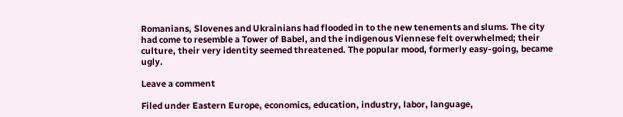Romanians, Slovenes and Ukrainians had flooded in to the new tenements and slums. The city had come to resemble a Tower of Babel, and the indigenous Viennese felt overwhelmed; their culture, their very identity seemed threatened. The popular mood, formerly easy-going, became ugly.

Leave a comment

Filed under Eastern Europe, economics, education, industry, labor, language,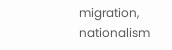migration, nationalism